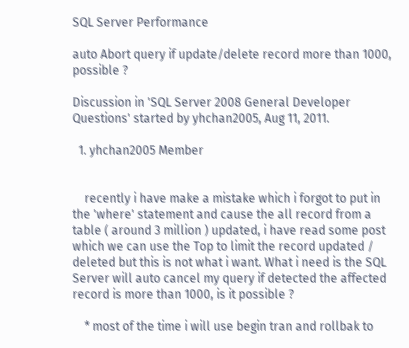SQL Server Performance

auto Abort query if update/delete record more than 1000, possible ?

Discussion in 'SQL Server 2008 General Developer Questions' started by yhchan2005, Aug 11, 2011.

  1. yhchan2005 Member


    recently i have make a mistake which i forgot to put in the 'where' statement and cause the all record from a table ( around 3 million ) updated, i have read some post which we can use the Top to limit the record updated / deleted but this is not what i want. What i need is the SQL Server will auto cancel my query if detected the affected record is more than 1000, is it possible ?

    * most of the time i will use begin tran and rollbak to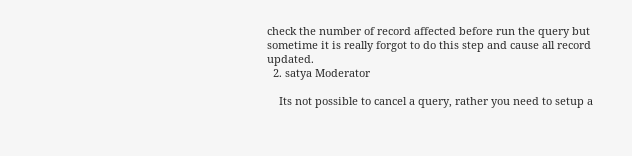check the number of record affected before run the query but sometime it is really forgot to do this step and cause all record updated.
  2. satya Moderator

    Its not possible to cancel a query, rather you need to setup a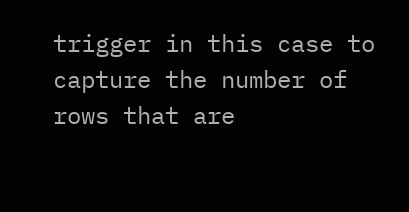trigger in this case to capture the number of rows that are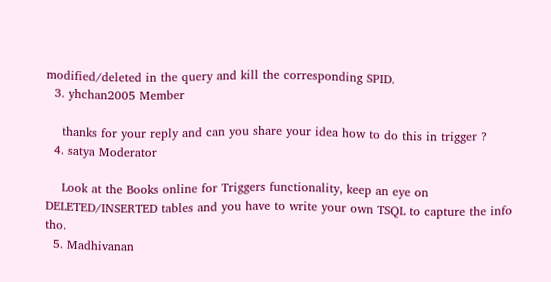modified/deleted in the query and kill the corresponding SPID.
  3. yhchan2005 Member

    thanks for your reply and can you share your idea how to do this in trigger ?
  4. satya Moderator

    Look at the Books online for Triggers functionality, keep an eye on DELETED/INSERTED tables and you have to write your own TSQL to capture the info tho.
  5. Madhivanan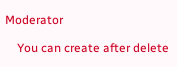Moderator

    You can create after delete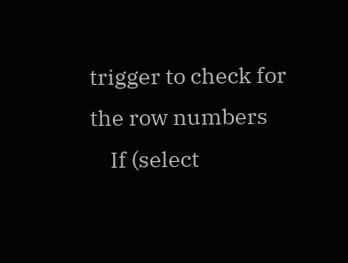trigger to check for the row numbers
    If (select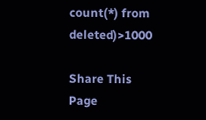count(*) from deleted)>1000

Share This Page